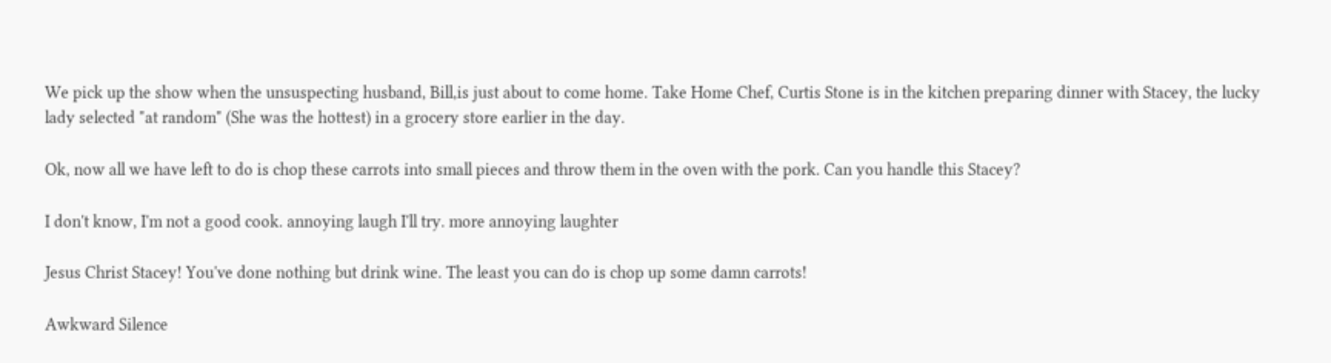We pick up the show when the unsuspecting husband, Bill,is just about to come home. Take Home Chef, Curtis Stone is in the kitchen preparing dinner with Stacey, the lucky lady selected "at random" (She was the hottest) in a grocery store earlier in the day.

Ok, now all we have left to do is chop these carrots into small pieces and throw them in the oven with the pork. Can you handle this Stacey?

I don't know, I'm not a good cook. annoying laugh I'll try. more annoying laughter

Jesus Christ Stacey! You've done nothing but drink wine. The least you can do is chop up some damn carrots!

Awkward Silence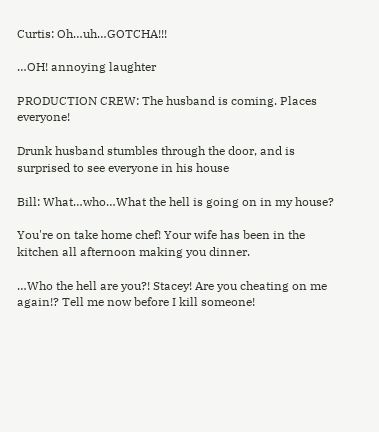Curtis: Oh…uh…GOTCHA!!!

…OH! annoying laughter

PRODUCTION CREW: The husband is coming. Places everyone!

Drunk husband stumbles through the door, and is surprised to see everyone in his house

Bill: What…who…What the hell is going on in my house?

You're on take home chef! Your wife has been in the kitchen all afternoon making you dinner.

…Who the hell are you?! Stacey! Are you cheating on me again!? Tell me now before I kill someone!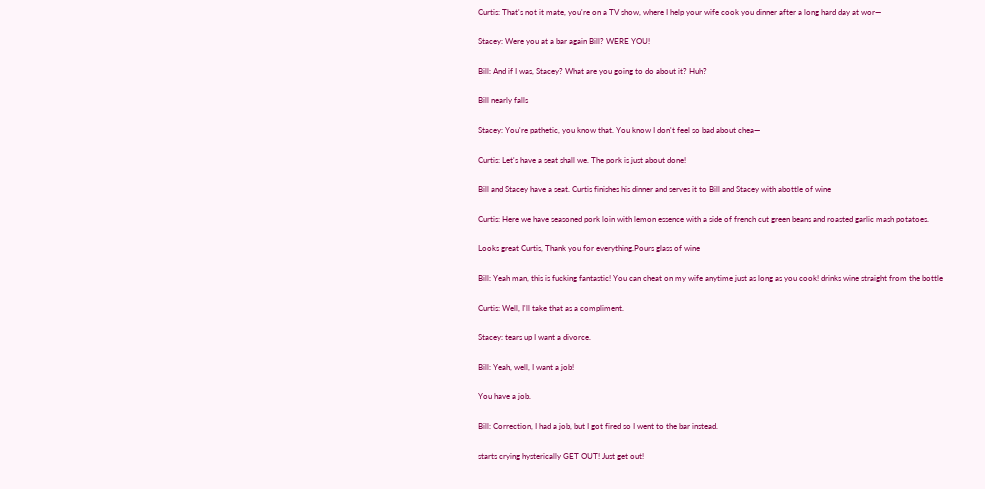Curtis: That's not it mate, you're on a TV show, where I help your wife cook you dinner after a long hard day at wor—

Stacey: Were you at a bar again Bill? WERE YOU!

Bill: And if I was, Stacey? What are you going to do about it? Huh?

Bill nearly falls

Stacey: You're pathetic, you know that. You know I don't feel so bad about chea—

Curtis: Let's have a seat shall we. The pork is just about done!

Bill and Stacey have a seat. Curtis finishes his dinner and serves it to Bill and Stacey with abottle of wine

Curtis: Here we have seasoned pork loin with lemon essence with a side of french cut green beans and roasted garlic mash potatoes.

Looks great Curtis, Thank you for everything.Pours glass of wine

Bill: Yeah man, this is fucking fantastic! You can cheat on my wife anytime just as long as you cook! drinks wine straight from the bottle

Curtis: Well, I'll take that as a compliment.

Stacey: tears up I want a divorce.

Bill: Yeah, well, I want a job!

You have a job.

Bill: Correction, I had a job, but I got fired so I went to the bar instead.

starts crying hysterically GET OUT! Just get out!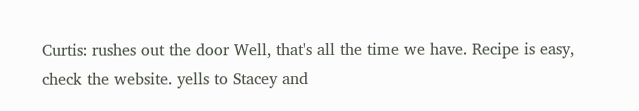Curtis: rushes out the door Well, that's all the time we have. Recipe is easy, check the website. yells to Stacey and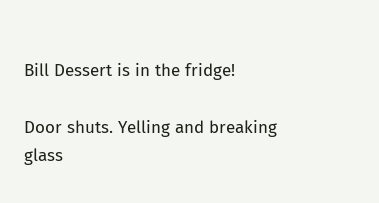Bill Dessert is in the fridge!

Door shuts. Yelling and breaking glass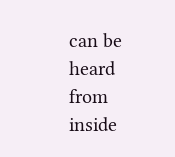can be heard from inside